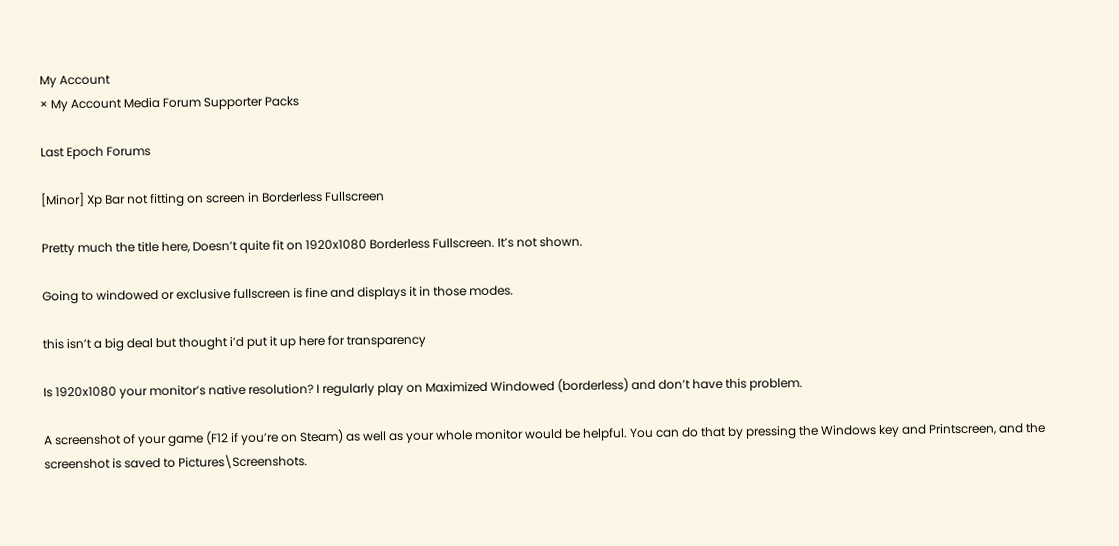My Account
× My Account Media Forum Supporter Packs

Last Epoch Forums

[Minor] Xp Bar not fitting on screen in Borderless Fullscreen

Pretty much the title here, Doesn’t quite fit on 1920x1080 Borderless Fullscreen. It’s not shown.

Going to windowed or exclusive fullscreen is fine and displays it in those modes.

this isn’t a big deal but thought i’d put it up here for transparency

Is 1920x1080 your monitor’s native resolution? I regularly play on Maximized Windowed (borderless) and don’t have this problem.

A screenshot of your game (F12 if you’re on Steam) as well as your whole monitor would be helpful. You can do that by pressing the Windows key and Printscreen, and the screenshot is saved to Pictures\Screenshots.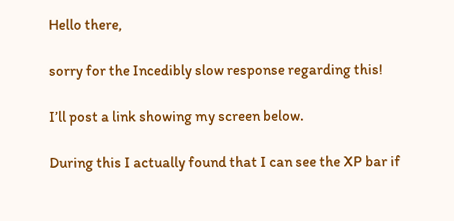Hello there,

sorry for the Incedibly slow response regarding this!

I’ll post a link showing my screen below.

During this I actually found that I can see the XP bar if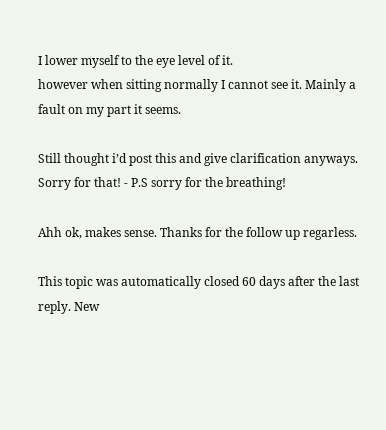I lower myself to the eye level of it.
however when sitting normally I cannot see it. Mainly a fault on my part it seems.

Still thought i’d post this and give clarification anyways. Sorry for that! - P.S sorry for the breathing!

Ahh ok, makes sense. Thanks for the follow up regarless.

This topic was automatically closed 60 days after the last reply. New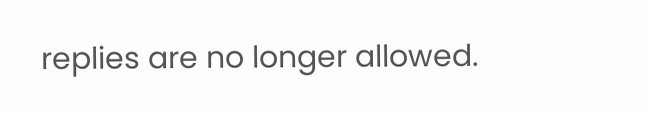replies are no longer allowed.